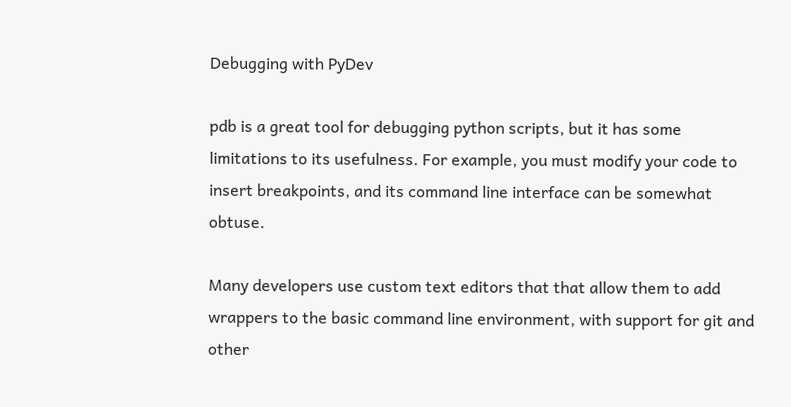Debugging with PyDev

pdb is a great tool for debugging python scripts, but it has some limitations to its usefulness. For example, you must modify your code to insert breakpoints, and its command line interface can be somewhat obtuse.

Many developers use custom text editors that that allow them to add wrappers to the basic command line environment, with support for git and other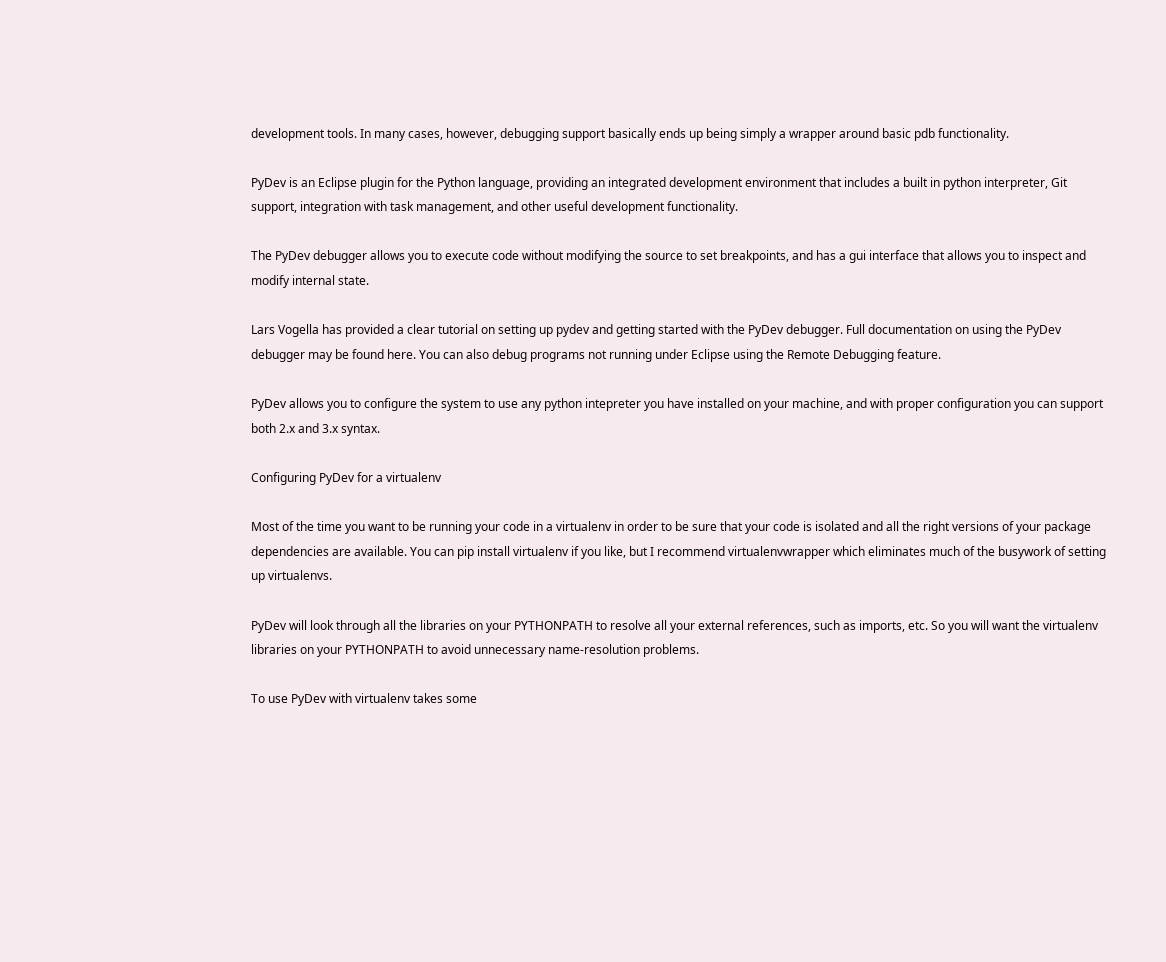development tools. In many cases, however, debugging support basically ends up being simply a wrapper around basic pdb functionality.

PyDev is an Eclipse plugin for the Python language, providing an integrated development environment that includes a built in python interpreter, Git support, integration with task management, and other useful development functionality.

The PyDev debugger allows you to execute code without modifying the source to set breakpoints, and has a gui interface that allows you to inspect and modify internal state.

Lars Vogella has provided a clear tutorial on setting up pydev and getting started with the PyDev debugger. Full documentation on using the PyDev debugger may be found here. You can also debug programs not running under Eclipse using the Remote Debugging feature.

PyDev allows you to configure the system to use any python intepreter you have installed on your machine, and with proper configuration you can support both 2.x and 3.x syntax.

Configuring PyDev for a virtualenv

Most of the time you want to be running your code in a virtualenv in order to be sure that your code is isolated and all the right versions of your package dependencies are available. You can pip install virtualenv if you like, but I recommend virtualenvwrapper which eliminates much of the busywork of setting up virtualenvs.

PyDev will look through all the libraries on your PYTHONPATH to resolve all your external references, such as imports, etc. So you will want the virtualenv libraries on your PYTHONPATH to avoid unnecessary name-resolution problems.

To use PyDev with virtualenv takes some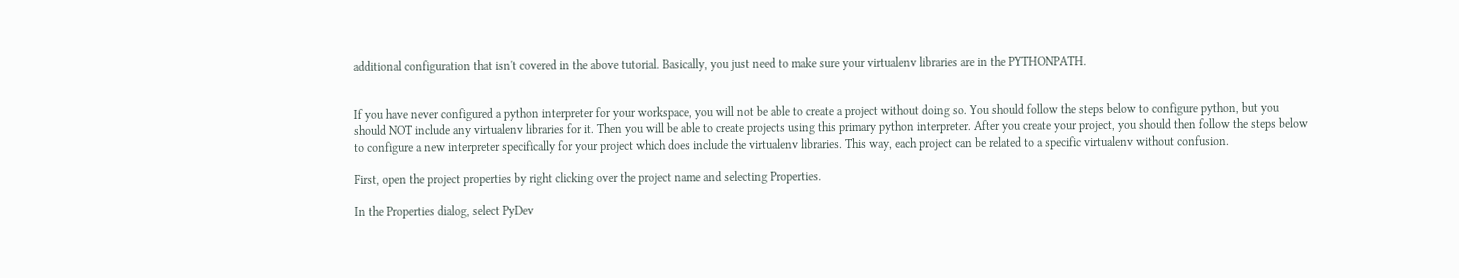additional configuration that isn't covered in the above tutorial. Basically, you just need to make sure your virtualenv libraries are in the PYTHONPATH.


If you have never configured a python interpreter for your workspace, you will not be able to create a project without doing so. You should follow the steps below to configure python, but you should NOT include any virtualenv libraries for it. Then you will be able to create projects using this primary python interpreter. After you create your project, you should then follow the steps below to configure a new interpreter specifically for your project which does include the virtualenv libraries. This way, each project can be related to a specific virtualenv without confusion.

First, open the project properties by right clicking over the project name and selecting Properties.

In the Properties dialog, select PyDev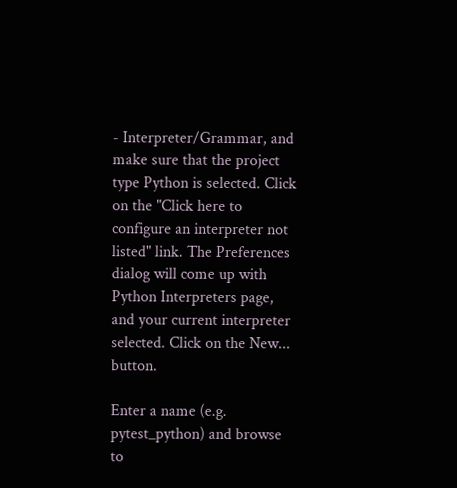- Interpreter/Grammar, and make sure that the project type Python is selected. Click on the "Click here to configure an interpreter not listed" link. The Preferences dialog will come up with Python Interpreters page, and your current interpreter selected. Click on the New... button.

Enter a name (e.g. pytest_python) and browse to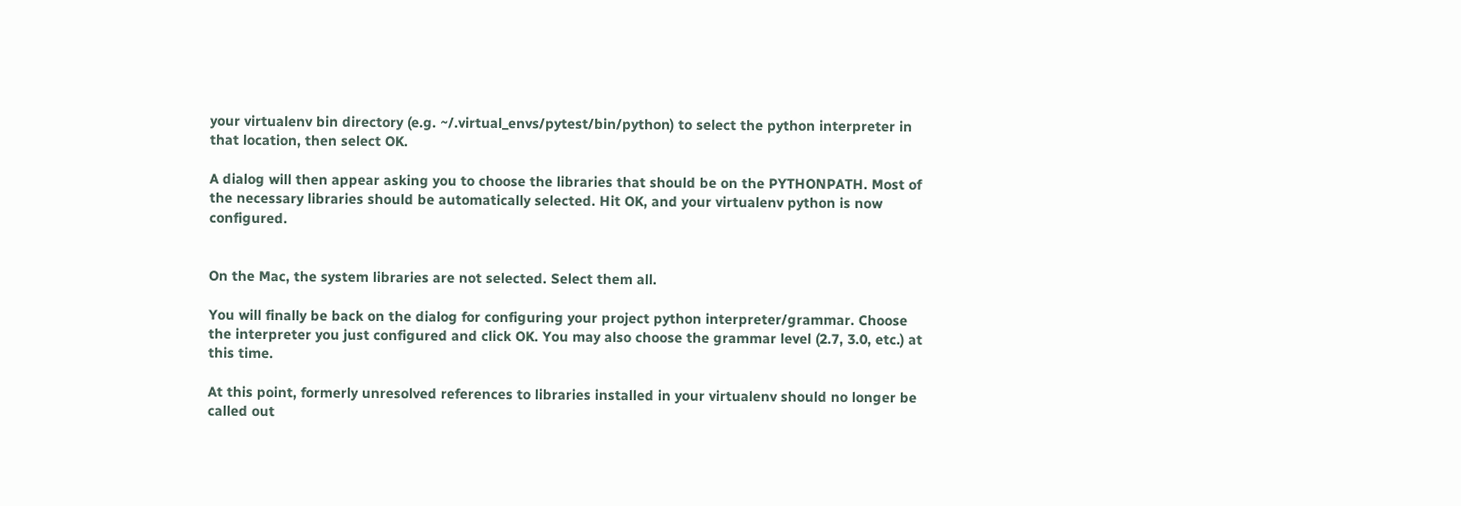your virtualenv bin directory (e.g. ~/.virtual_envs/pytest/bin/python) to select the python interpreter in that location, then select OK.

A dialog will then appear asking you to choose the libraries that should be on the PYTHONPATH. Most of the necessary libraries should be automatically selected. Hit OK, and your virtualenv python is now configured.


On the Mac, the system libraries are not selected. Select them all.

You will finally be back on the dialog for configuring your project python interpreter/grammar. Choose the interpreter you just configured and click OK. You may also choose the grammar level (2.7, 3.0, etc.) at this time.

At this point, formerly unresolved references to libraries installed in your virtualenv should no longer be called out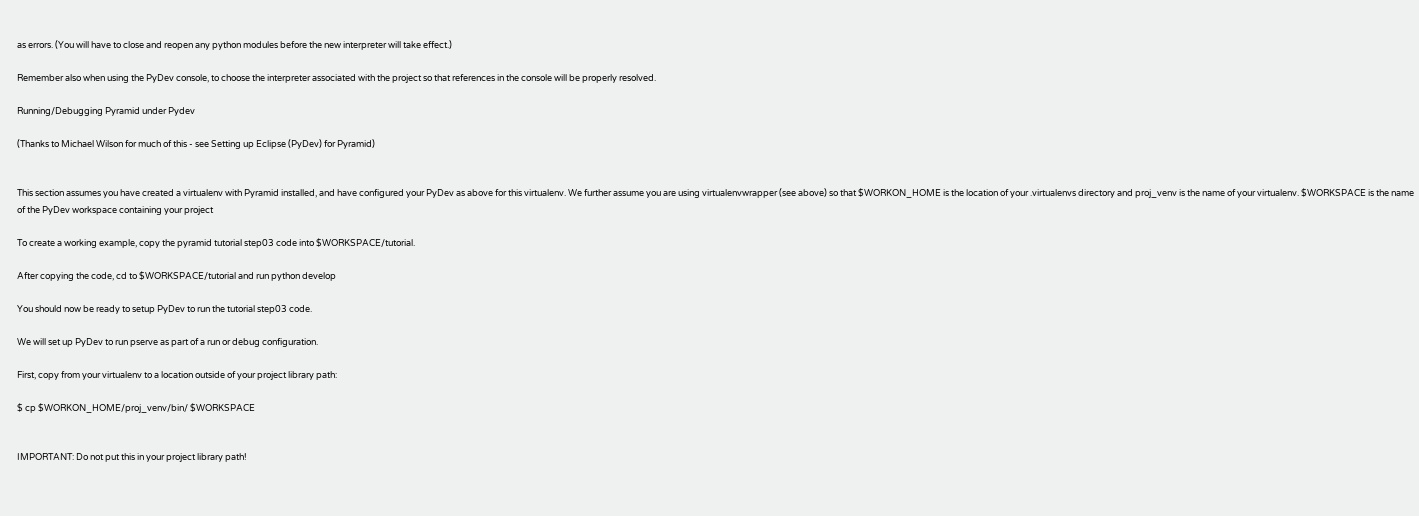as errors. (You will have to close and reopen any python modules before the new interpreter will take effect.)

Remember also when using the PyDev console, to choose the interpreter associated with the project so that references in the console will be properly resolved.

Running/Debugging Pyramid under Pydev

(Thanks to Michael Wilson for much of this - see Setting up Eclipse (PyDev) for Pyramid)


This section assumes you have created a virtualenv with Pyramid installed, and have configured your PyDev as above for this virtualenv. We further assume you are using virtualenvwrapper (see above) so that $WORKON_HOME is the location of your .virtualenvs directory and proj_venv is the name of your virtualenv. $WORKSPACE is the name of the PyDev workspace containing your project

To create a working example, copy the pyramid tutorial step03 code into $WORKSPACE/tutorial.

After copying the code, cd to $WORKSPACE/tutorial and run python develop

You should now be ready to setup PyDev to run the tutorial step03 code.

We will set up PyDev to run pserve as part of a run or debug configuration.

First, copy from your virtualenv to a location outside of your project library path:

$ cp $WORKON_HOME/proj_venv/bin/ $WORKSPACE


IMPORTANT: Do not put this in your project library path!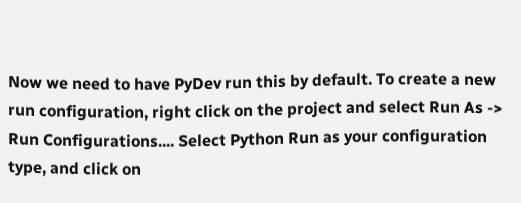Now we need to have PyDev run this by default. To create a new run configuration, right click on the project and select Run As -> Run Configurations.... Select Python Run as your configuration type, and click on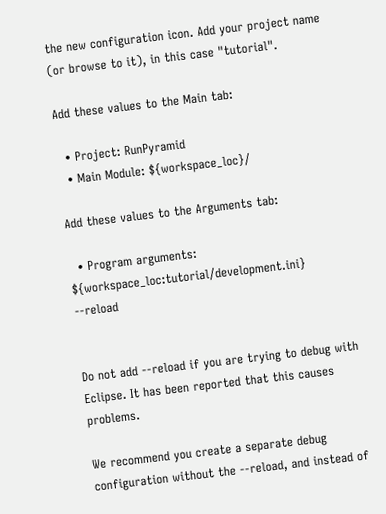the new configuration icon. Add your project name (or browse to it), in this case "tutorial".

Add these values to the Main tab:

  • Project: RunPyramid
  • Main Module: ${workspace_loc}/

Add these values to the Arguments tab:

  • Program arguments: ${workspace_loc:tutorial/development.ini} --reload


Do not add --reload if you are trying to debug with Eclipse. It has been reported that this causes problems.

We recommend you create a separate debug configuration without the --reload, and instead of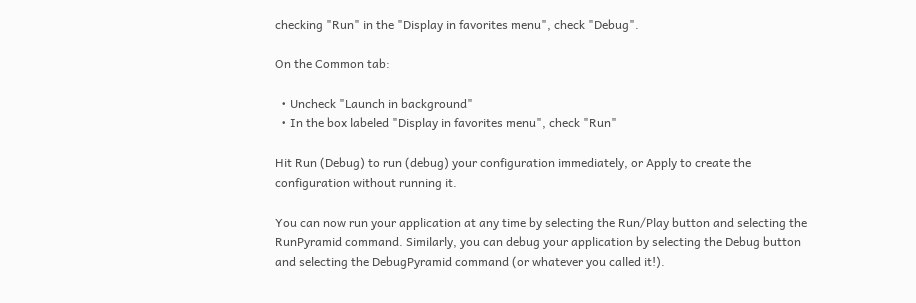checking "Run" in the "Display in favorites menu", check "Debug".

On the Common tab:

  • Uncheck "Launch in background"
  • In the box labeled "Display in favorites menu", check "Run"

Hit Run (Debug) to run (debug) your configuration immediately, or Apply to create the configuration without running it.

You can now run your application at any time by selecting the Run/Play button and selecting the RunPyramid command. Similarly, you can debug your application by selecting the Debug button and selecting the DebugPyramid command (or whatever you called it!).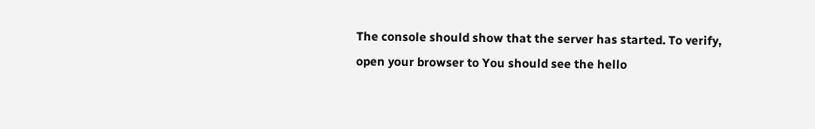The console should show that the server has started. To verify, open your browser to You should see the hello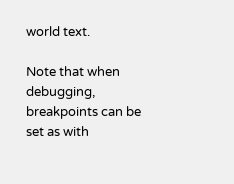world text.

Note that when debugging, breakpoints can be set as with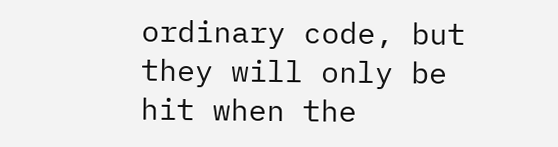ordinary code, but they will only be hit when the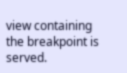view containing the breakpoint is served.